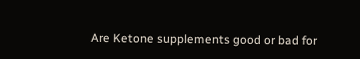Are Ketone supplements good or bad for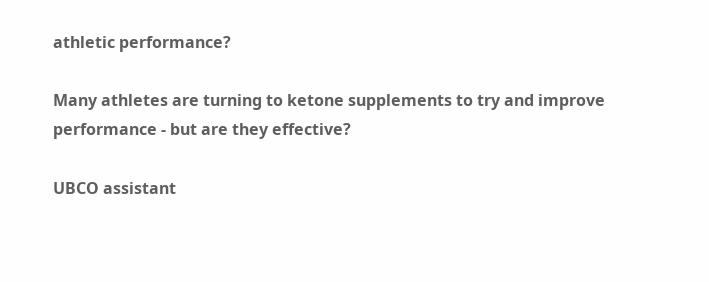athletic performance?

Many athletes are turning to ketone supplements to try and improve performance - but are they effective?

UBCO assistant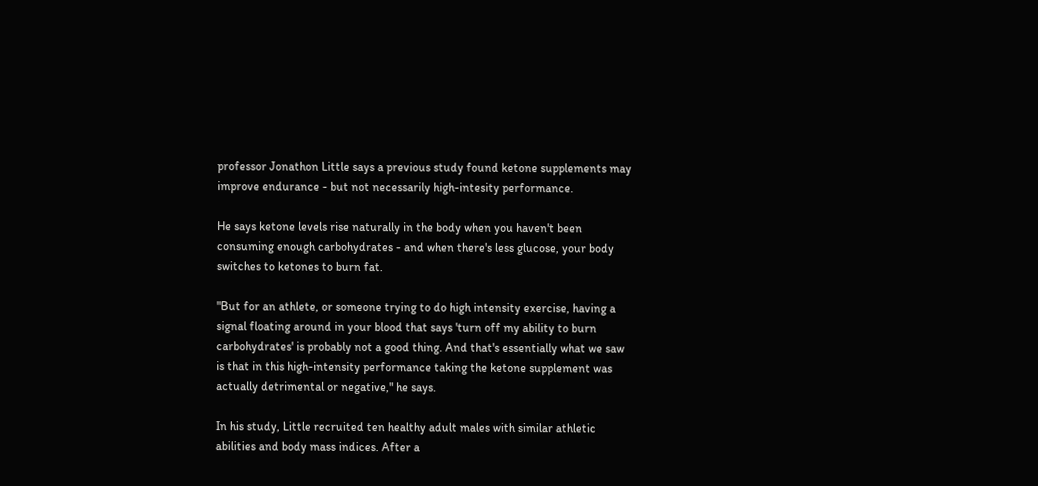professor Jonathon Little says a previous study found ketone supplements may improve endurance - but not necessarily high-intesity performance.

He says ketone levels rise naturally in the body when you haven't been consuming enough carbohydrates - and when there's less glucose, your body switches to ketones to burn fat.

"But for an athlete, or someone trying to do high intensity exercise, having a signal floating around in your blood that says 'turn off my ability to burn carbohydrates' is probably not a good thing. And that's essentially what we saw is that in this high-intensity performance taking the ketone supplement was actually detrimental or negative," he says.

In his study, Little recruited ten healthy adult males with similar athletic abilities and body mass indices. After a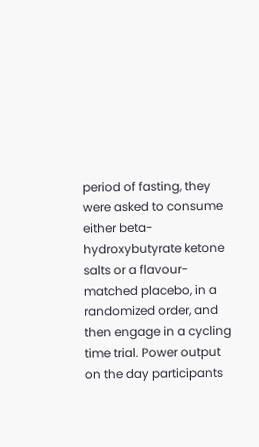period of fasting, they were asked to consume either beta-hydroxybutyrate ketone salts or a flavour-matched placebo, in a randomized order, and then engage in a cycling time trial. Power output on the day participants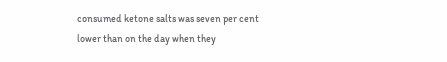consumed ketone salts was seven per cent lower than on the day when they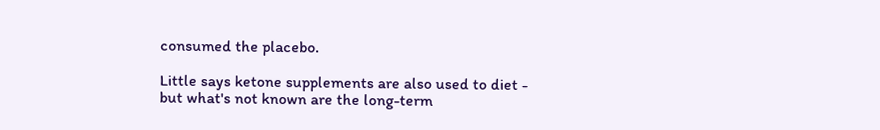consumed the placebo.

Little says ketone supplements are also used to diet - but what's not known are the long-term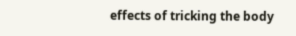effects of tricking the body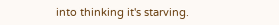into thinking it's starving.